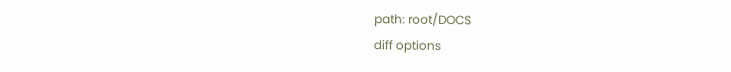path: root/DOCS
diff options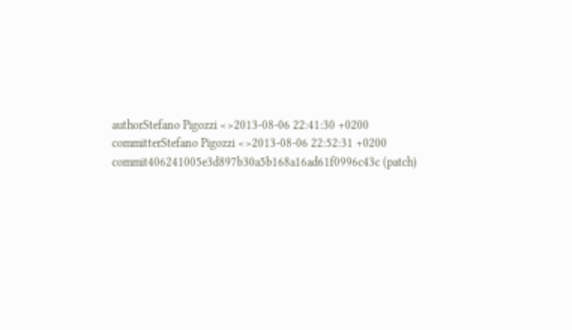authorStefano Pigozzi <>2013-08-06 22:41:30 +0200
committerStefano Pigozzi <>2013-08-06 22:52:31 +0200
commit406241005e3d897b30a5b168a16ad61f0996c43c (patch)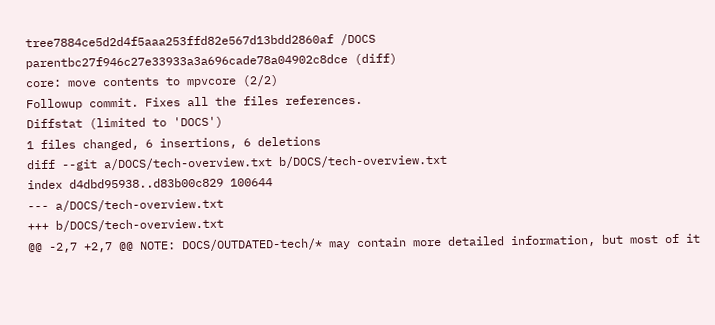tree7884ce5d2d4f5aaa253ffd82e567d13bdd2860af /DOCS
parentbc27f946c27e33933a3a696cade78a04902c8dce (diff)
core: move contents to mpvcore (2/2)
Followup commit. Fixes all the files references.
Diffstat (limited to 'DOCS')
1 files changed, 6 insertions, 6 deletions
diff --git a/DOCS/tech-overview.txt b/DOCS/tech-overview.txt
index d4dbd95938..d83b00c829 100644
--- a/DOCS/tech-overview.txt
+++ b/DOCS/tech-overview.txt
@@ -2,7 +2,7 @@ NOTE: DOCS/OUTDATED-tech/* may contain more detailed information, but most of it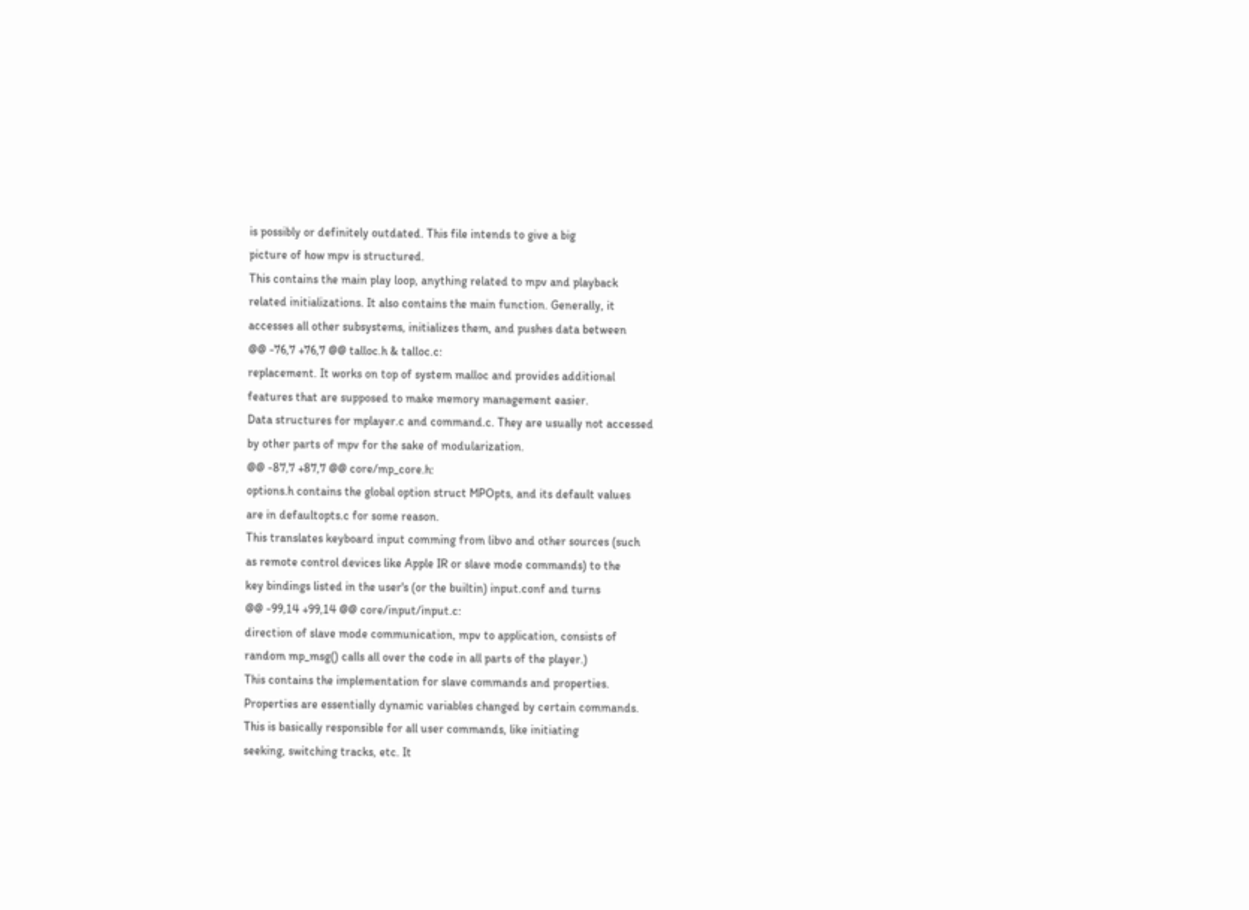is possibly or definitely outdated. This file intends to give a big
picture of how mpv is structured.
This contains the main play loop, anything related to mpv and playback
related initializations. It also contains the main function. Generally, it
accesses all other subsystems, initializes them, and pushes data between
@@ -76,7 +76,7 @@ talloc.h & talloc.c:
replacement. It works on top of system malloc and provides additional
features that are supposed to make memory management easier.
Data structures for mplayer.c and command.c. They are usually not accessed
by other parts of mpv for the sake of modularization.
@@ -87,7 +87,7 @@ core/mp_core.h:
options.h contains the global option struct MPOpts, and its default values
are in defaultopts.c for some reason.
This translates keyboard input comming from libvo and other sources (such
as remote control devices like Apple IR or slave mode commands) to the
key bindings listed in the user's (or the builtin) input.conf and turns
@@ -99,14 +99,14 @@ core/input/input.c:
direction of slave mode communication, mpv to application, consists of
random mp_msg() calls all over the code in all parts of the player.)
This contains the implementation for slave commands and properties.
Properties are essentially dynamic variables changed by certain commands.
This is basically responsible for all user commands, like initiating
seeking, switching tracks, etc. It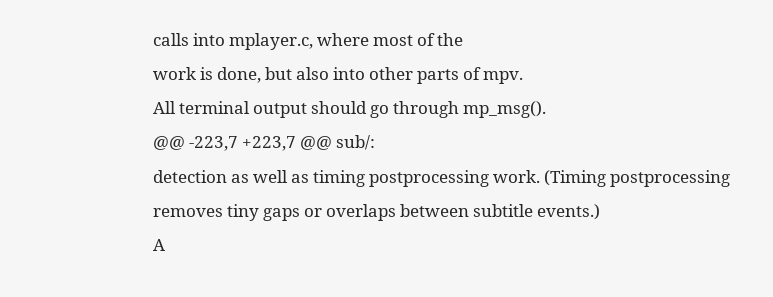calls into mplayer.c, where most of the
work is done, but also into other parts of mpv.
All terminal output should go through mp_msg().
@@ -223,7 +223,7 @@ sub/:
detection as well as timing postprocessing work. (Timing postprocessing
removes tiny gaps or overlaps between subtitle events.)
A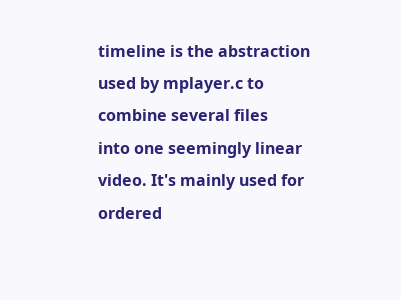timeline is the abstraction used by mplayer.c to combine several files
into one seemingly linear video. It's mainly used for ordered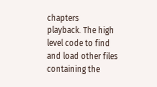chapters
playback. The high level code to find and load other files containing the